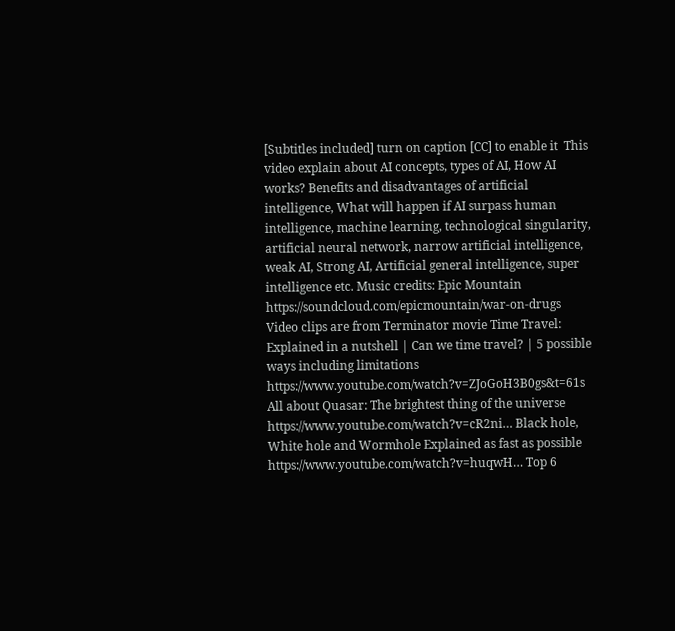[Subtitles included] turn on caption [CC] to enable it  This video explain about AI concepts, types of AI, How AI works? Benefits and disadvantages of artificial intelligence, What will happen if AI surpass human intelligence, machine learning, technological singularity, artificial neural network, narrow artificial intelligence, weak AI, Strong AI, Artificial general intelligence, super intelligence etc. Music credits: Epic Mountain https://soundcloud.com/epicmountain/war-on-drugs Video clips are from Terminator movie Time Travel: Explained in a nutshell | Can we time travel? | 5 possible ways including limitations https://www.youtube.com/watch?v=ZJoGoH3B0gs&t=61s All about Quasar: The brightest thing of the universe https://www.youtube.com/watch?v=cR2ni… Black hole, White hole and Wormhole Explained as fast as possible https://www.youtube.com/watch?v=huqwH… Top 6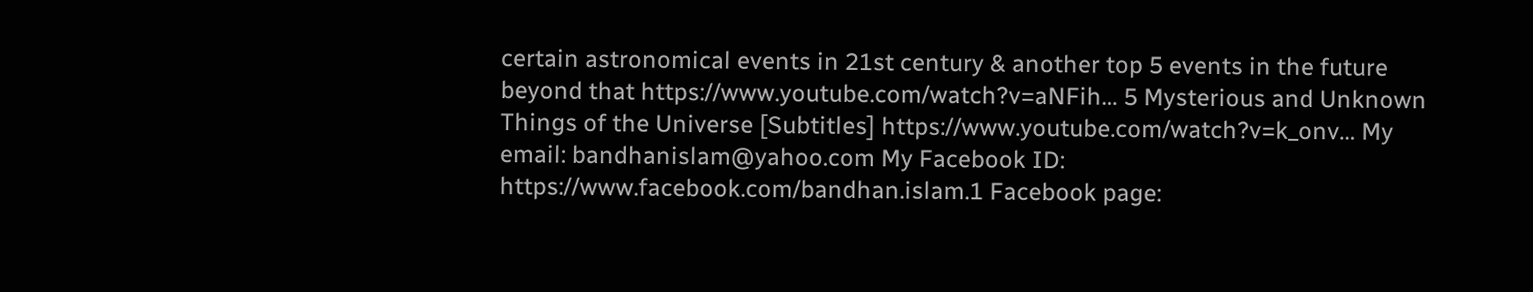certain astronomical events in 21st century & another top 5 events in the future beyond that https://www.youtube.com/watch?v=aNFih… 5 Mysterious and Unknown Things of the Universe [Subtitles] https://www.youtube.com/watch?v=k_onv… My email: bandhanislam@yahoo.com My Facebook ID: https://www.facebook.com/bandhan.islam.1 Facebook page: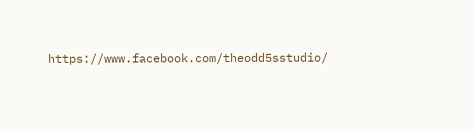https://www.facebook.com/theodd5sstudio/